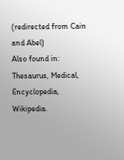(redirected from Cain and Abel)
Also found in: Thesaurus, Medical, Encyclopedia, Wikipedia.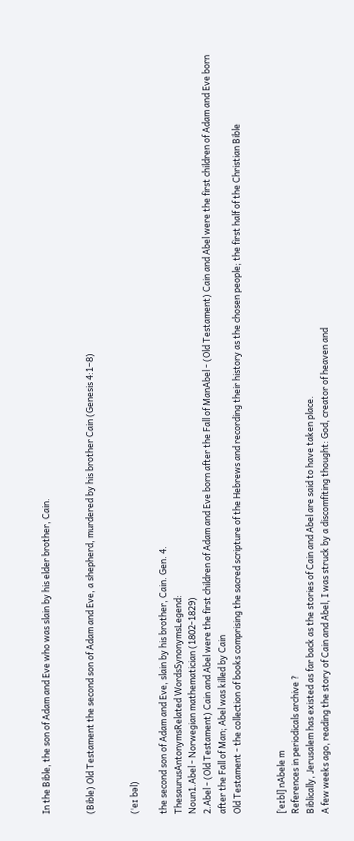In the Bible, the son of Adam and Eve who was slain by his elder brother, Cain.


(Bible) Old Testament the second son of Adam and Eve, a shepherd, murdered by his brother Cain (Genesis 4:1–8)


(ˈeɪ bəl)

the second son of Adam and Eve, slain by his brother, Cain. Gen. 4.
ThesaurusAntonymsRelated WordsSynonymsLegend:
Noun1.Abel - Norwegian mathematician (1802-1829)
2.Abel - (Old Testament) Cain and Abel were the first children of Adam and Eve born after the Fall of ManAbel - (Old Testament) Cain and Abel were the first children of Adam and Eve born after the Fall of Man; Abel was killed by Cain
Old Testament - the collection of books comprising the sacred scripture of the Hebrews and recording their history as the chosen people; the first half of the Christian Bible


[ˈeɪbl] nAbele m
References in periodicals archive ?
Biblically, Jerusalem has existed as far back as the stories of Cain and Abel are said to have taken place.
A few weeks ago, reading the story of Cain and Abel, I was struck by a discomfiting thought: God, creator of heaven and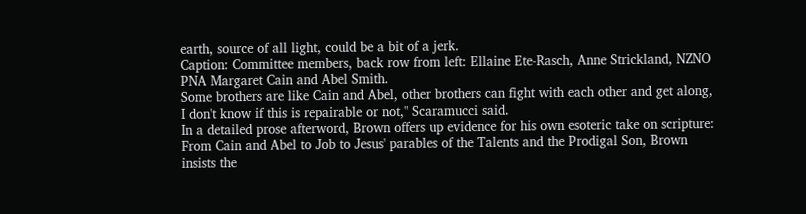earth, source of all light, could be a bit of a jerk.
Caption: Committee members, back row from left: Ellaine Ete-Rasch, Anne Strickland, NZNO PNA Margaret Cain and Abel Smith.
Some brothers are like Cain and Abel, other brothers can fight with each other and get along, I don't know if this is repairable or not," Scaramucci said.
In a detailed prose afterword, Brown offers up evidence for his own esoteric take on scripture: From Cain and Abel to Job to Jesus' parables of the Talents and the Prodigal Son, Brown insists the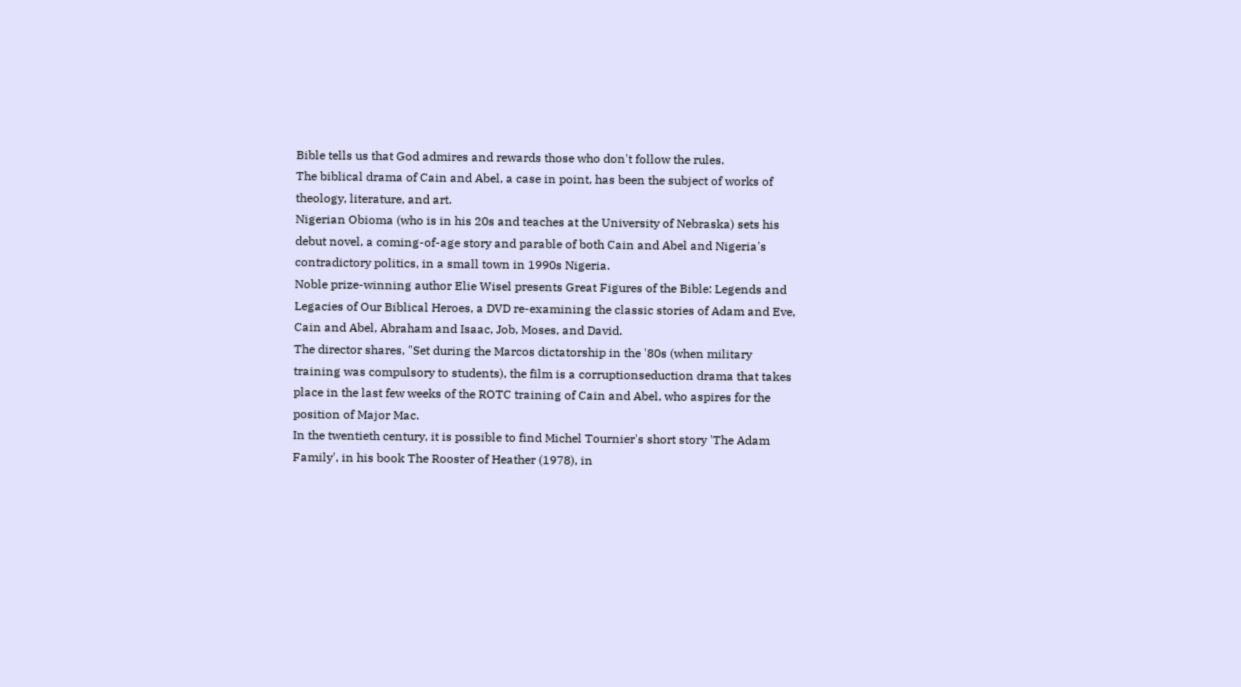Bible tells us that God admires and rewards those who don't follow the rules.
The biblical drama of Cain and Abel, a case in point, has been the subject of works of theology, literature, and art.
Nigerian Obioma (who is in his 20s and teaches at the University of Nebraska) sets his debut novel, a coming-of-age story and parable of both Cain and Abel and Nigeria's contradictory politics, in a small town in 1990s Nigeria.
Noble prize-winning author Elie Wisel presents Great Figures of the Bible: Legends and Legacies of Our Biblical Heroes, a DVD re-examining the classic stories of Adam and Eve, Cain and Abel, Abraham and Isaac, Job, Moses, and David.
The director shares, "Set during the Marcos dictatorship in the '80s (when military training was compulsory to students), the film is a corruptionseduction drama that takes place in the last few weeks of the ROTC training of Cain and Abel, who aspires for the position of Major Mac.
In the twentieth century, it is possible to find Michel Tournier's short story 'The Adam Family', in his book The Rooster of Heather (1978), in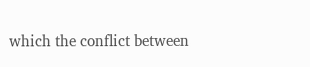which the conflict between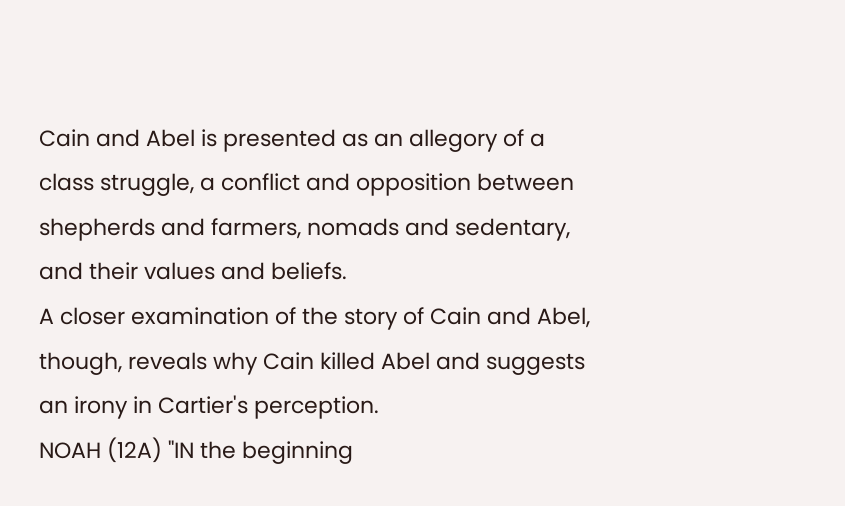Cain and Abel is presented as an allegory of a class struggle, a conflict and opposition between shepherds and farmers, nomads and sedentary, and their values and beliefs.
A closer examination of the story of Cain and Abel, though, reveals why Cain killed Abel and suggests an irony in Cartier's perception.
NOAH (12A) "IN the beginning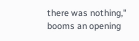there was nothing," booms an opening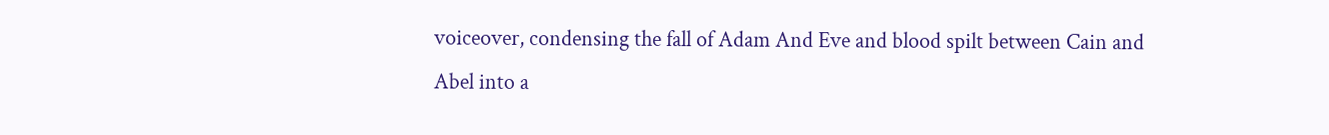voiceover, condensing the fall of Adam And Eve and blood spilt between Cain and Abel into a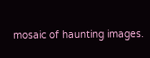mosaic of haunting images.